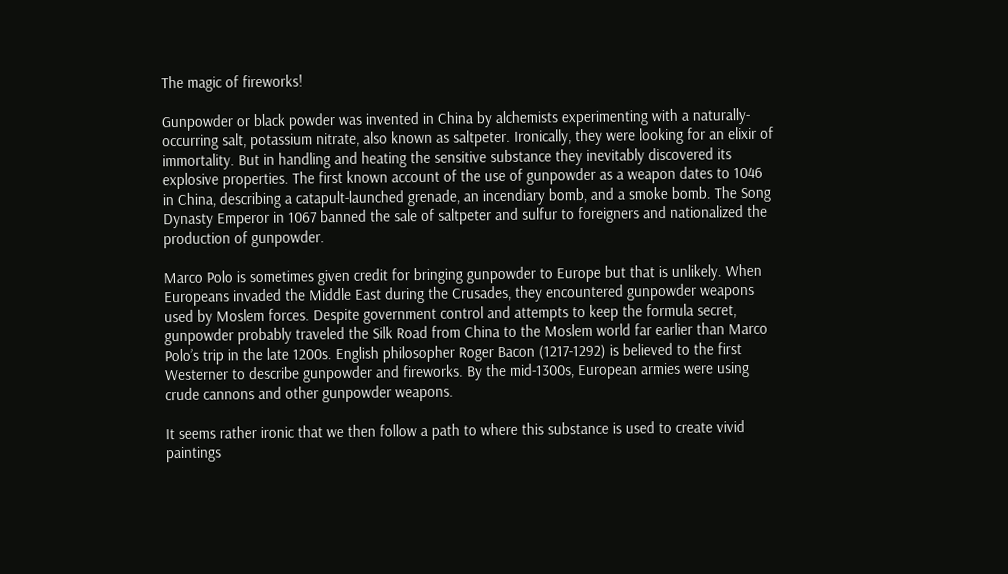The magic of fireworks!

Gunpowder or black powder was invented in China by alchemists experimenting with a naturally-occurring salt, potassium nitrate, also known as saltpeter. Ironically, they were looking for an elixir of immortality. But in handling and heating the sensitive substance they inevitably discovered its explosive properties. The first known account of the use of gunpowder as a weapon dates to 1046 in China, describing a catapult-launched grenade, an incendiary bomb, and a smoke bomb. The Song Dynasty Emperor in 1067 banned the sale of saltpeter and sulfur to foreigners and nationalized the production of gunpowder.

Marco Polo is sometimes given credit for bringing gunpowder to Europe but that is unlikely. When Europeans invaded the Middle East during the Crusades, they encountered gunpowder weapons used by Moslem forces. Despite government control and attempts to keep the formula secret, gunpowder probably traveled the Silk Road from China to the Moslem world far earlier than Marco Polo’s trip in the late 1200s. English philosopher Roger Bacon (1217-1292) is believed to the first Westerner to describe gunpowder and fireworks. By the mid-1300s, European armies were using crude cannons and other gunpowder weapons.

It seems rather ironic that we then follow a path to where this substance is used to create vivid paintings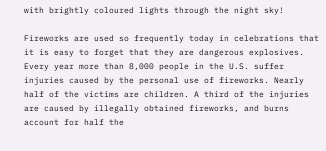with brightly coloured lights through the night sky!

Fireworks are used so frequently today in celebrations that it is easy to forget that they are dangerous explosives. Every year more than 8,000 people in the U.S. suffer injuries caused by the personal use of fireworks. Nearly half of the victims are children. A third of the injuries are caused by illegally obtained fireworks, and burns account for half the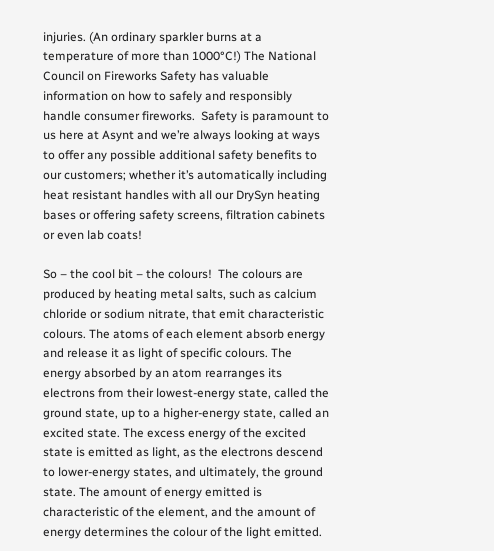injuries. (An ordinary sparkler burns at a temperature of more than 1000°C!) The National Council on Fireworks Safety has valuable information on how to safely and responsibly handle consumer fireworks.  Safety is paramount to us here at Asynt and we’re always looking at ways to offer any possible additional safety benefits to our customers; whether it’s automatically including heat resistant handles with all our DrySyn heating bases or offering safety screens, filtration cabinets or even lab coats!

So – the cool bit – the colours!  The colours are produced by heating metal salts, such as calcium chloride or sodium nitrate, that emit characteristic colours. The atoms of each element absorb energy and release it as light of specific colours. The energy absorbed by an atom rearranges its electrons from their lowest-energy state, called the ground state, up to a higher-energy state, called an excited state. The excess energy of the excited state is emitted as light, as the electrons descend to lower-energy states, and ultimately, the ground state. The amount of energy emitted is characteristic of the element, and the amount of energy determines the colour of the light emitted.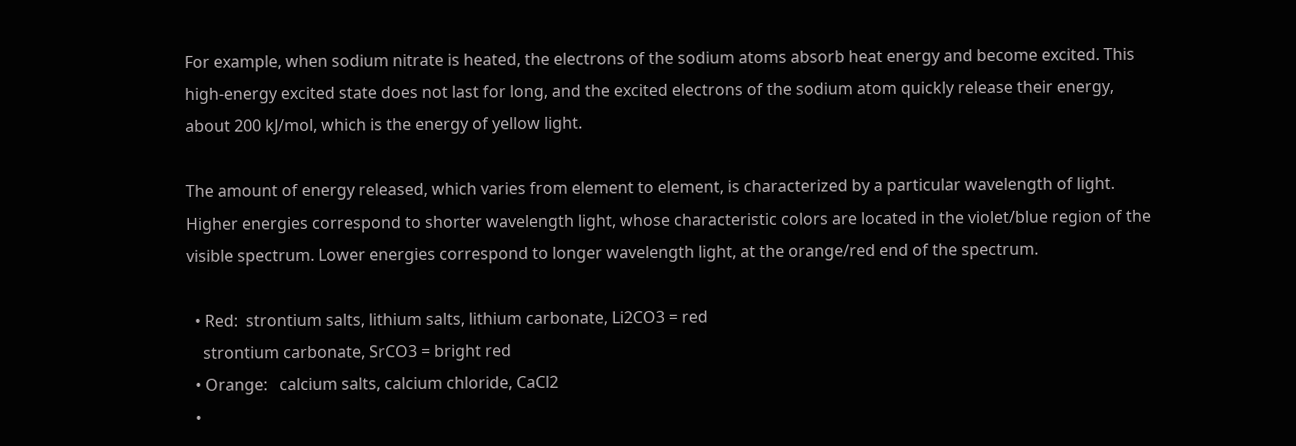For example, when sodium nitrate is heated, the electrons of the sodium atoms absorb heat energy and become excited. This high-energy excited state does not last for long, and the excited electrons of the sodium atom quickly release their energy, about 200 kJ/mol, which is the energy of yellow light.

The amount of energy released, which varies from element to element, is characterized by a particular wavelength of light. Higher energies correspond to shorter wavelength light, whose characteristic colors are located in the violet/blue region of the visible spectrum. Lower energies correspond to longer wavelength light, at the orange/red end of the spectrum.

  • Red:  strontium salts, lithium salts, lithium carbonate, Li2CO3 = red
    strontium carbonate, SrCO3 = bright red
  • Orange:   calcium salts, calcium chloride, CaCl2
  •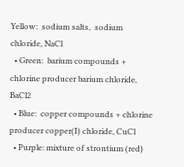Yellow:  sodium salts,  sodium chloride, NaCl
  • Green:  barium compounds + chlorine producer barium chloride, BaCl2
  • Blue:  copper compounds + chlorine producer copper(I) chloride, CuCl
  • Purple: mixture of strontium (red)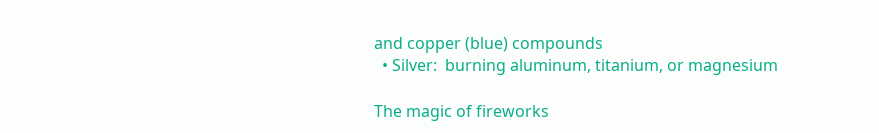and copper (blue) compounds
  • Silver:  burning aluminum, titanium, or magnesium

The magic of fireworks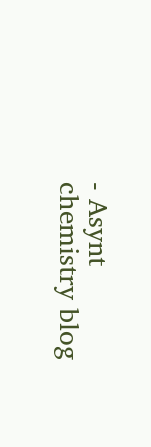- Asynt chemistry blog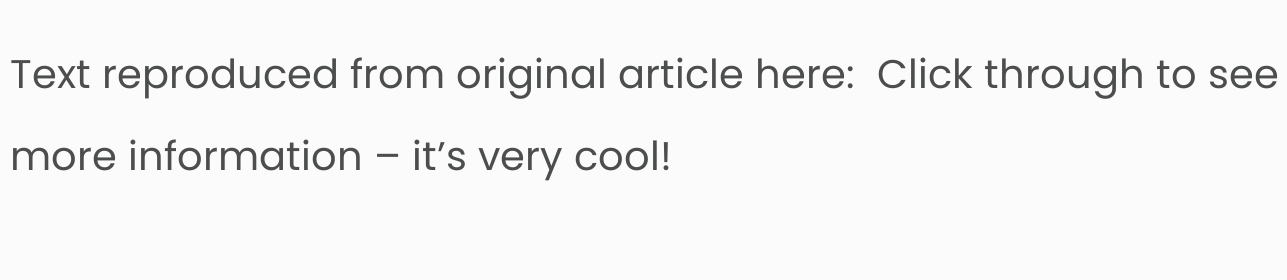Text reproduced from original article here:  Click through to see more information – it’s very cool!